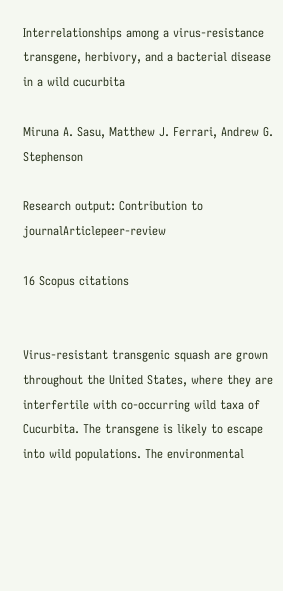Interrelationships among a virus-resistance transgene, herbivory, and a bacterial disease in a wild cucurbita

Miruna A. Sasu, Matthew J. Ferrari, Andrew G. Stephenson

Research output: Contribution to journalArticlepeer-review

16 Scopus citations


Virus-resistant transgenic squash are grown throughout the United States, where they are interfertile with co-occurring wild taxa of Cucurbita. The transgene is likely to escape into wild populations. The environmental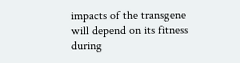impacts of the transgene will depend on its fitness during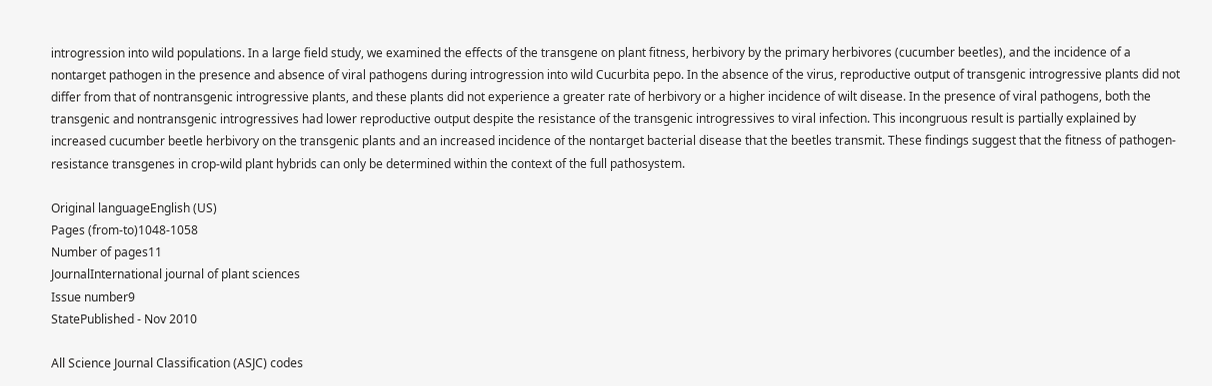introgression into wild populations. In a large field study, we examined the effects of the transgene on plant fitness, herbivory by the primary herbivores (cucumber beetles), and the incidence of a nontarget pathogen in the presence and absence of viral pathogens during introgression into wild Cucurbita pepo. In the absence of the virus, reproductive output of transgenic introgressive plants did not differ from that of nontransgenic introgressive plants, and these plants did not experience a greater rate of herbivory or a higher incidence of wilt disease. In the presence of viral pathogens, both the transgenic and nontransgenic introgressives had lower reproductive output despite the resistance of the transgenic introgressives to viral infection. This incongruous result is partially explained by increased cucumber beetle herbivory on the transgenic plants and an increased incidence of the nontarget bacterial disease that the beetles transmit. These findings suggest that the fitness of pathogen-resistance transgenes in crop-wild plant hybrids can only be determined within the context of the full pathosystem.

Original languageEnglish (US)
Pages (from-to)1048-1058
Number of pages11
JournalInternational journal of plant sciences
Issue number9
StatePublished - Nov 2010

All Science Journal Classification (ASJC) codes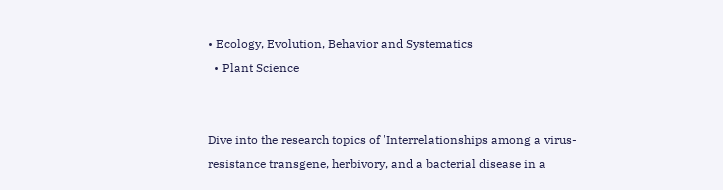• Ecology, Evolution, Behavior and Systematics
  • Plant Science


Dive into the research topics of 'Interrelationships among a virus-resistance transgene, herbivory, and a bacterial disease in a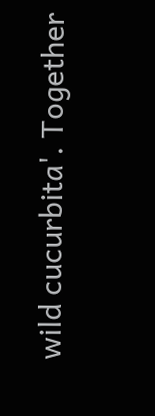wild cucurbita'. Together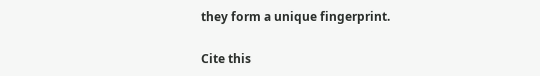they form a unique fingerprint.

Cite this